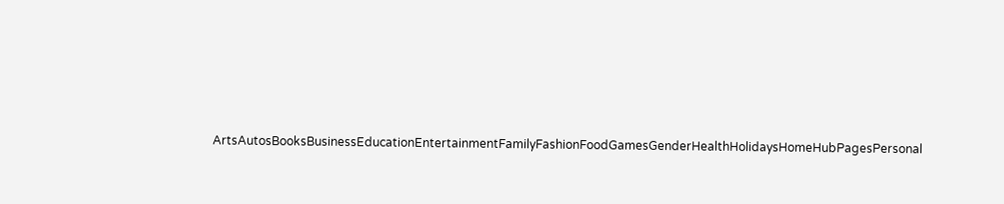ArtsAutosBooksBusinessEducationEntertainmentFamilyFashionFoodGamesGenderHealthHolidaysHomeHubPagesPersonal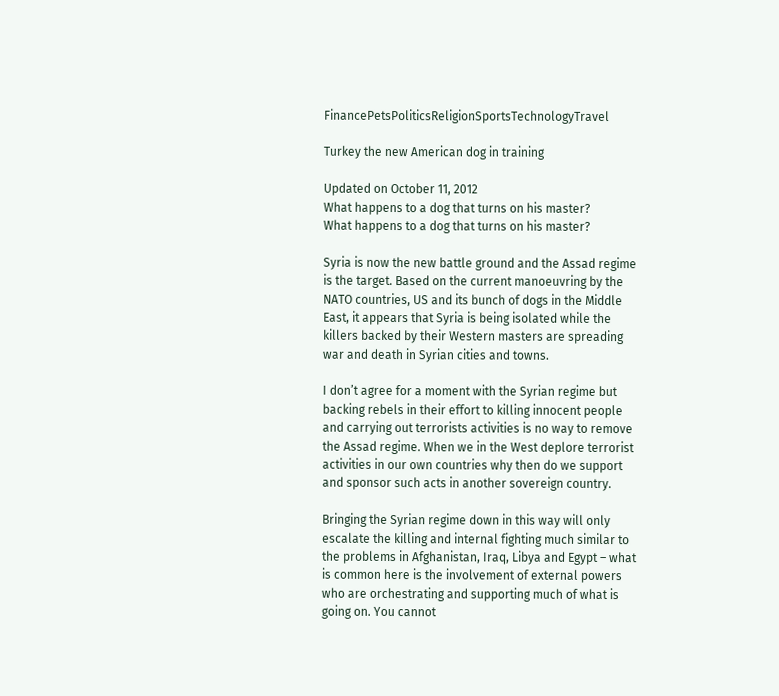FinancePetsPoliticsReligionSportsTechnologyTravel

Turkey the new American dog in training

Updated on October 11, 2012
What happens to a dog that turns on his master?
What happens to a dog that turns on his master?

Syria is now the new battle ground and the Assad regime is the target. Based on the current manoeuvring by the NATO countries, US and its bunch of dogs in the Middle East, it appears that Syria is being isolated while the killers backed by their Western masters are spreading war and death in Syrian cities and towns.

I don’t agree for a moment with the Syrian regime but backing rebels in their effort to killing innocent people and carrying out terrorists activities is no way to remove the Assad regime. When we in the West deplore terrorist activities in our own countries why then do we support and sponsor such acts in another sovereign country.

Bringing the Syrian regime down in this way will only escalate the killing and internal fighting much similar to the problems in Afghanistan, Iraq, Libya and Egypt – what is common here is the involvement of external powers who are orchestrating and supporting much of what is going on. You cannot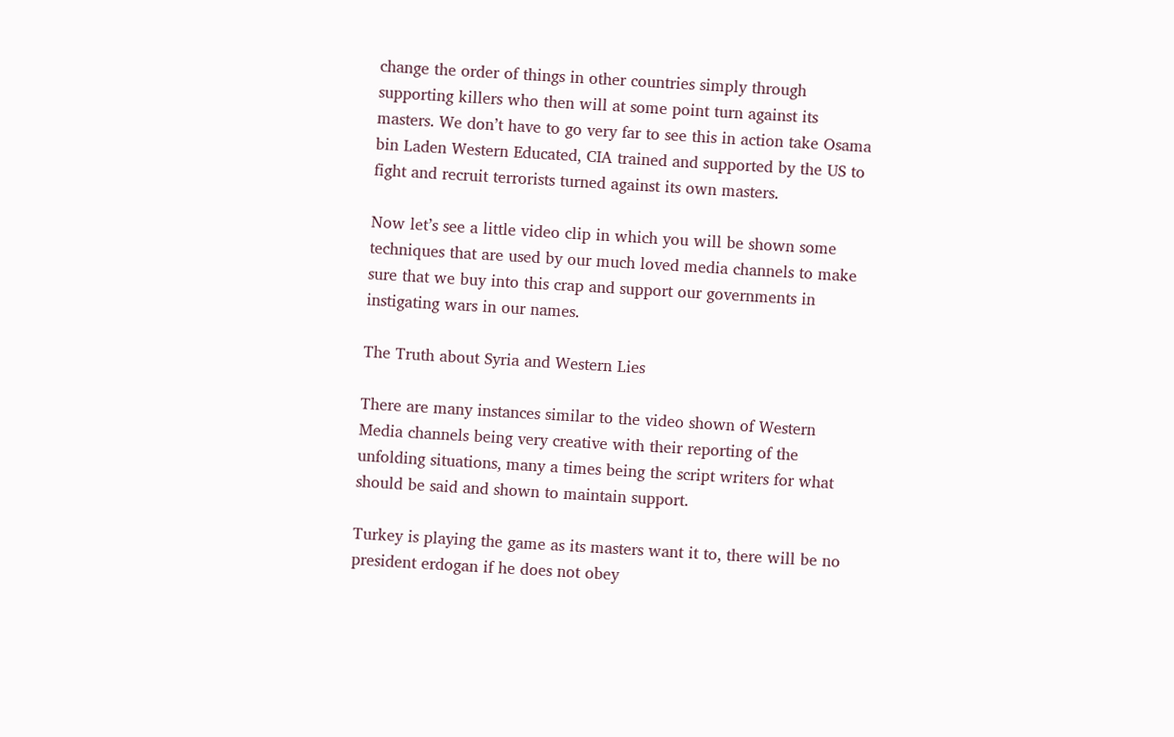change the order of things in other countries simply through supporting killers who then will at some point turn against its masters. We don’t have to go very far to see this in action take Osama bin Laden Western Educated, CIA trained and supported by the US to fight and recruit terrorists turned against its own masters.

Now let’s see a little video clip in which you will be shown some techniques that are used by our much loved media channels to make sure that we buy into this crap and support our governments in instigating wars in our names.

The Truth about Syria and Western Lies

There are many instances similar to the video shown of Western Media channels being very creative with their reporting of the unfolding situations, many a times being the script writers for what should be said and shown to maintain support.

Turkey is playing the game as its masters want it to, there will be no president erdogan if he does not obey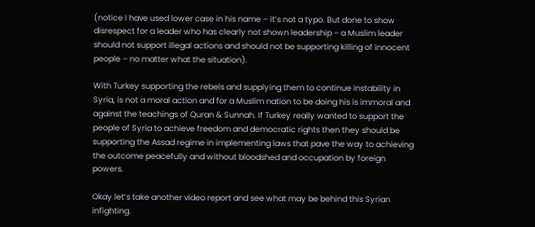(notice I have used lower case in his name – it’s not a typo. But done to show disrespect for a leader who has clearly not shown leadership – a Muslim leader should not support illegal actions and should not be supporting killing of innocent people – no matter what the situation).

With Turkey supporting the rebels and supplying them to continue instability in Syria, is not a moral action and for a Muslim nation to be doing his is immoral and against the teachings of Quran & Sunnah. If Turkey really wanted to support the people of Syria to achieve freedom and democratic rights then they should be supporting the Assad regime in implementing laws that pave the way to achieving the outcome peacefully and without bloodshed and occupation by foreign powers.

Okay let’s take another video report and see what may be behind this Syrian infighting.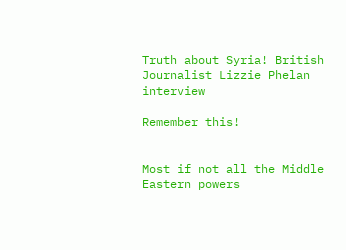Truth about Syria! British Journalist Lizzie Phelan interview

Remember this!


Most if not all the Middle Eastern powers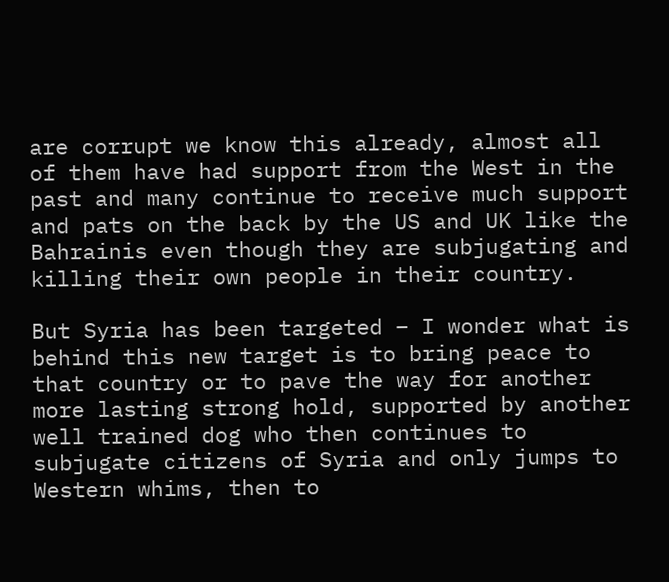are corrupt we know this already, almost all of them have had support from the West in the past and many continue to receive much support and pats on the back by the US and UK like the Bahrainis even though they are subjugating and killing their own people in their country.

But Syria has been targeted – I wonder what is behind this new target is to bring peace to that country or to pave the way for another more lasting strong hold, supported by another well trained dog who then continues to subjugate citizens of Syria and only jumps to Western whims, then to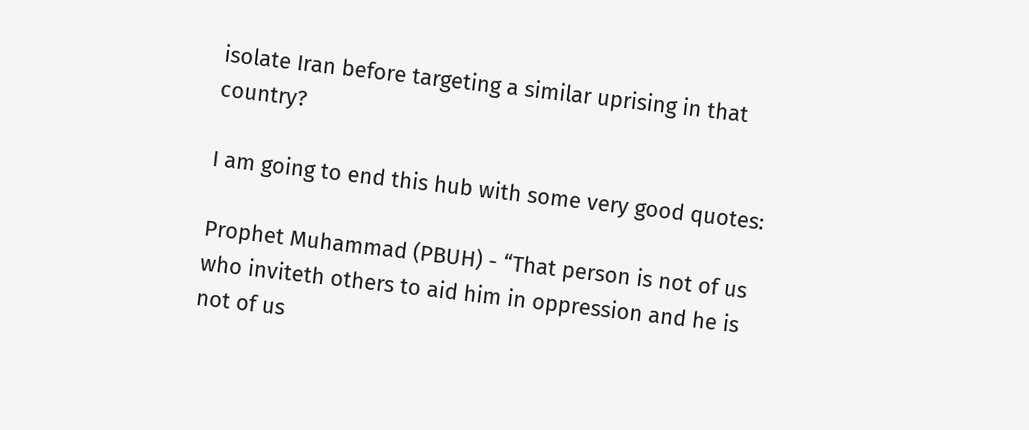isolate Iran before targeting a similar uprising in that country?

I am going to end this hub with some very good quotes:

Prophet Muhammad (PBUH) - “That person is not of us who inviteth others to aid him in oppression and he is not of us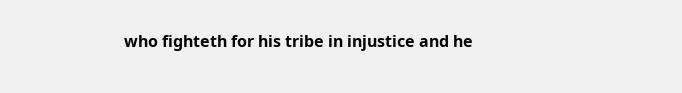who fighteth for his tribe in injustice and he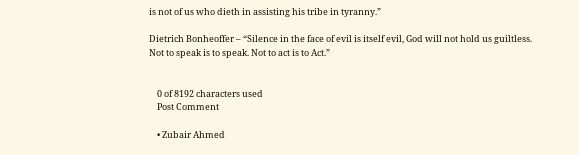is not of us who dieth in assisting his tribe in tyranny.”

Dietrich Bonheoffer – “Silence in the face of evil is itself evil, God will not hold us guiltless. Not to speak is to speak. Not to act is to Act.”


    0 of 8192 characters used
    Post Comment

    • Zubair Ahmed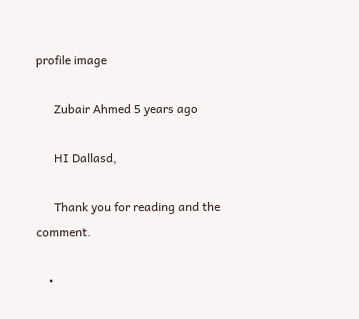profile image

      Zubair Ahmed 5 years ago

      HI Dallasd,

      Thank you for reading and the comment.

    •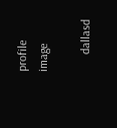profile image

      dallasd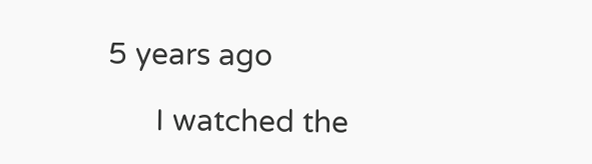5 years ago

      I watched the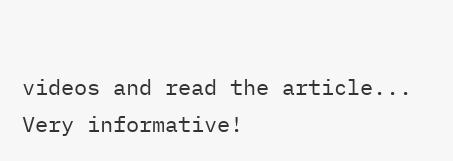videos and read the article... Very informative!